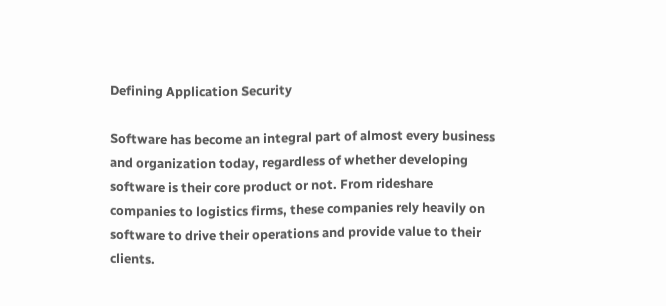Defining Application Security

Software has become an integral part of almost every business and organization today, regardless of whether developing software is their core product or not. From rideshare companies to logistics firms, these companies rely heavily on software to drive their operations and provide value to their clients.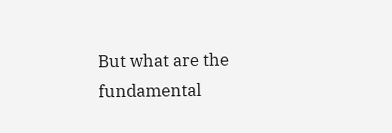But what are the fundamental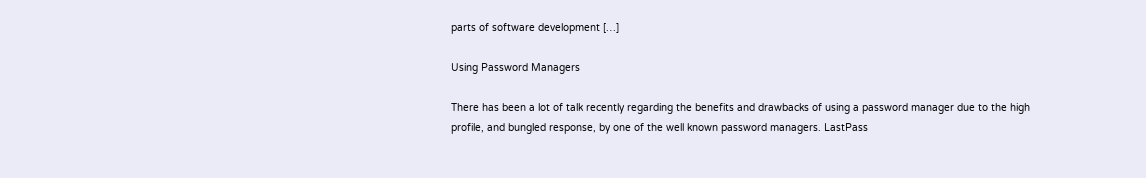parts of software development […]

Using Password Managers

There has been a lot of talk recently regarding the benefits and drawbacks of using a password manager due to the high profile, and bungled response, by one of the well known password managers. LastPass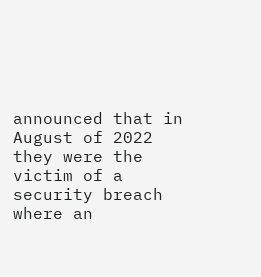announced that in August of 2022 they were the victim of a security breach where an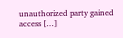unauthorized party gained access […]